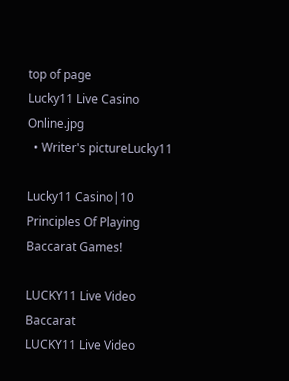top of page
Lucky11 Live Casino Online.jpg
  • Writer's pictureLucky11

Lucky11 Casino|10 Principles Of Playing Baccarat Games!

LUCKY11 Live Video Baccarat
LUCKY11 Live Video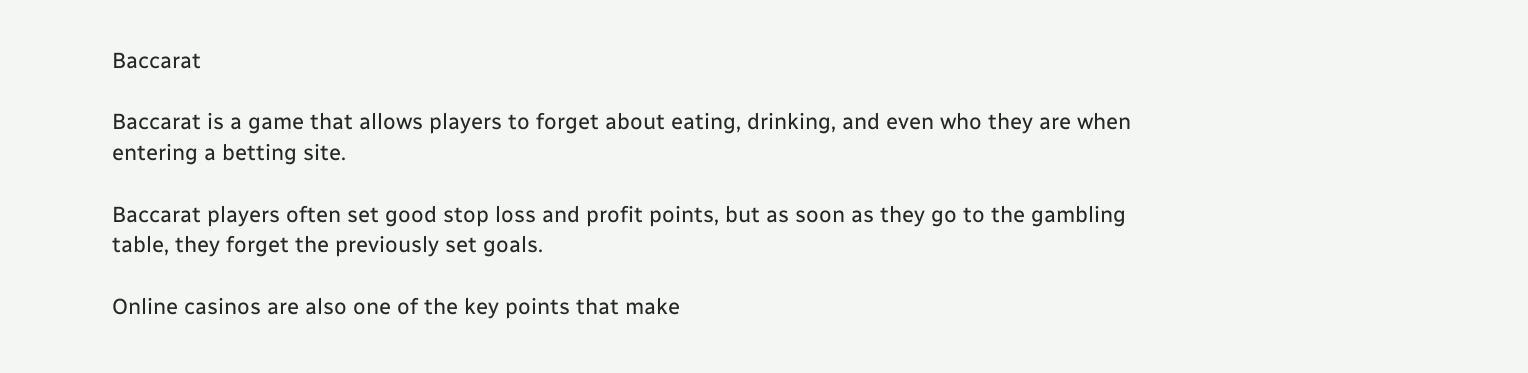Baccarat

Baccarat is a game that allows players to forget about eating, drinking, and even who they are when entering a betting site.

Baccarat players often set good stop loss and profit points, but as soon as they go to the gambling table, they forget the previously set goals.

Online casinos are also one of the key points that make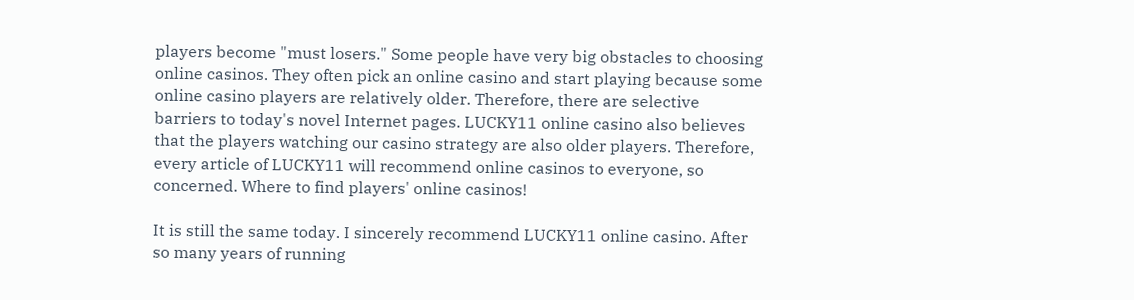players become "must losers." Some people have very big obstacles to choosing online casinos. They often pick an online casino and start playing because some online casino players are relatively older. Therefore, there are selective barriers to today's novel Internet pages. LUCKY11 online casino also believes that the players watching our casino strategy are also older players. Therefore, every article of LUCKY11 will recommend online casinos to everyone, so concerned. Where to find players' online casinos!

It is still the same today. I sincerely recommend LUCKY11 online casino. After so many years of running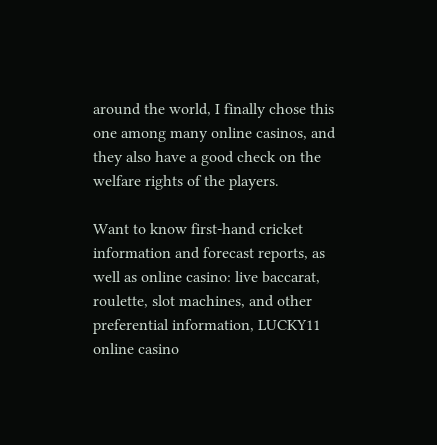around the world, I finally chose this one among many online casinos, and they also have a good check on the welfare rights of the players.

Want to know first-hand cricket information and forecast reports, as well as online casino: live baccarat, roulette, slot machines, and other preferential information, LUCKY11 online casino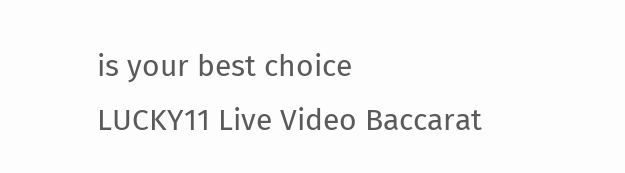is your best choice
LUCKY11 Live Video Baccarat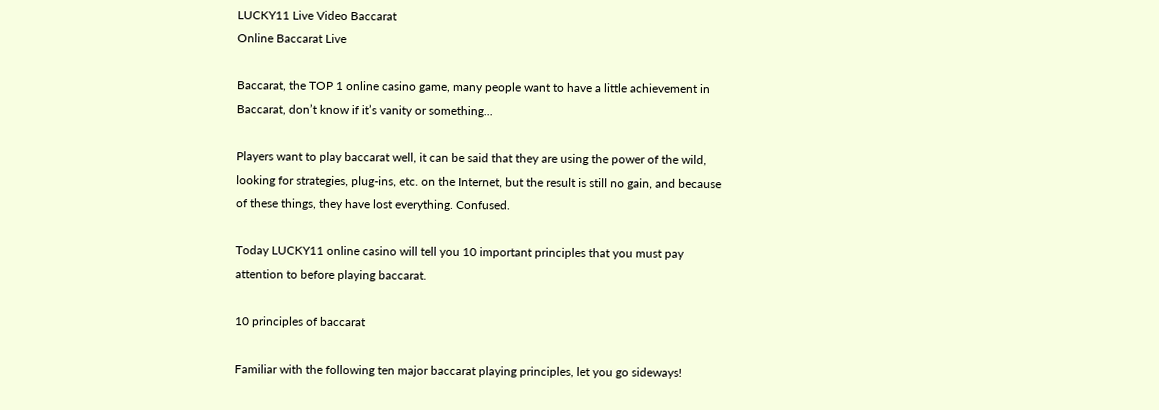LUCKY11 Live Video Baccarat
Online Baccarat Live

Baccarat, the TOP 1 online casino game, many people want to have a little achievement in Baccarat, don’t know if it’s vanity or something...

Players want to play baccarat well, it can be said that they are using the power of the wild, looking for strategies, plug-ins, etc. on the Internet, but the result is still no gain, and because of these things, they have lost everything. Confused.

Today LUCKY11 online casino will tell you 10 important principles that you must pay attention to before playing baccarat.

10 principles of baccarat

Familiar with the following ten major baccarat playing principles, let you go sideways!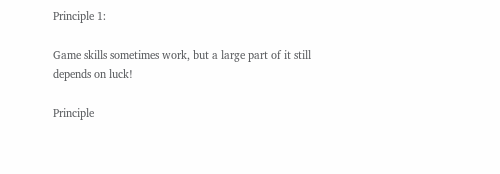Principle 1:

Game skills sometimes work, but a large part of it still depends on luck!

Principle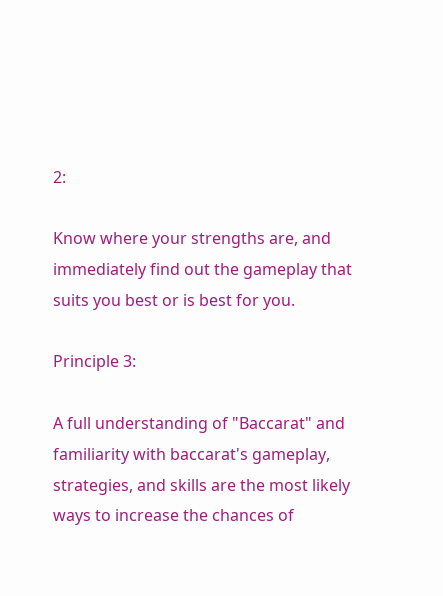2:

Know where your strengths are, and immediately find out the gameplay that suits you best or is best for you.

Principle 3:

A full understanding of "Baccarat" and familiarity with baccarat's gameplay, strategies, and skills are the most likely ways to increase the chances of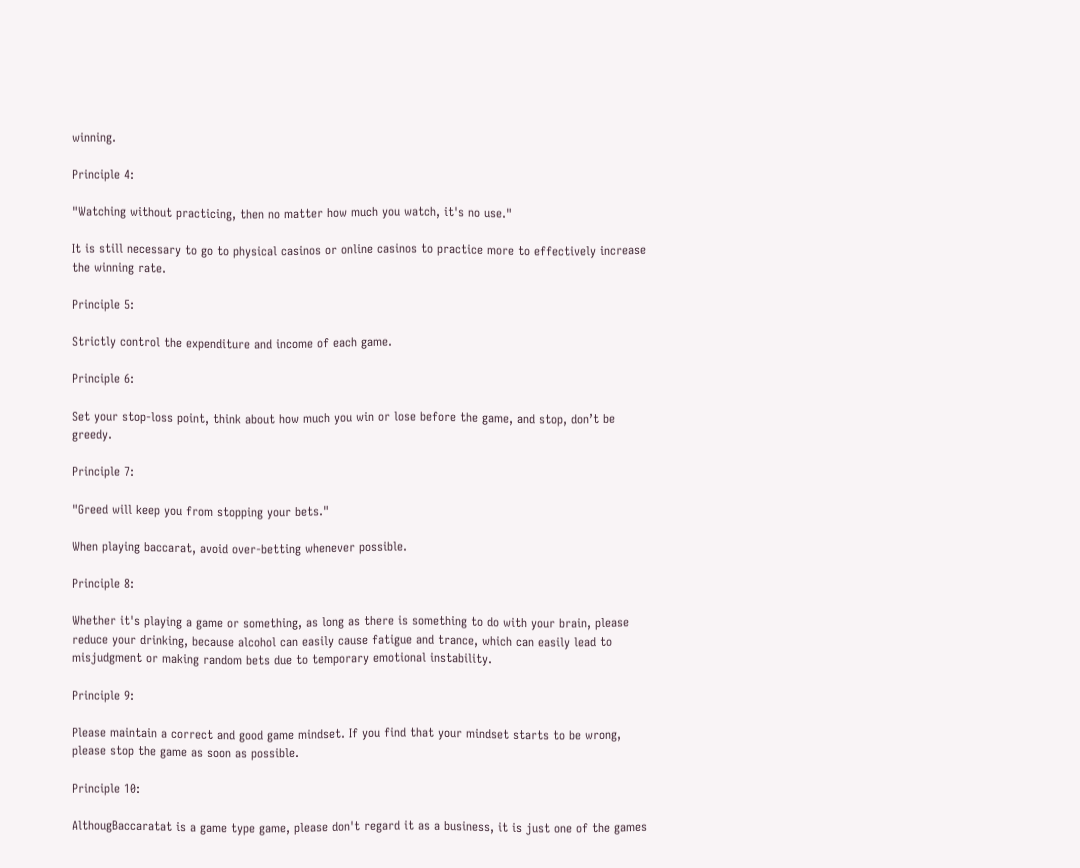winning.

Principle 4:

"Watching without practicing, then no matter how much you watch, it's no use."

It is still necessary to go to physical casinos or online casinos to practice more to effectively increase the winning rate.

Principle 5:

Strictly control the expenditure and income of each game.

Principle 6:

Set your stop-loss point, think about how much you win or lose before the game, and stop, don’t be greedy.

Principle 7:

"Greed will keep you from stopping your bets."

When playing baccarat, avoid over-betting whenever possible.

Principle 8:

Whether it's playing a game or something, as long as there is something to do with your brain, please reduce your drinking, because alcohol can easily cause fatigue and trance, which can easily lead to misjudgment or making random bets due to temporary emotional instability.

Principle 9:

Please maintain a correct and good game mindset. If you find that your mindset starts to be wrong, please stop the game as soon as possible.

Principle 10:

AlthougBaccaratat is a game type game, please don't regard it as a business, it is just one of the games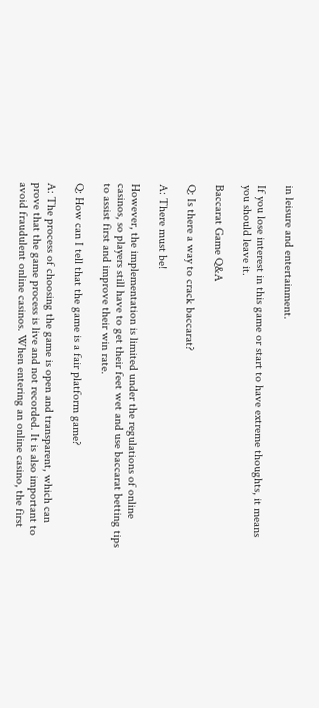in leisure and entertainment.

If you lose interest in this game or start to have extreme thoughts, it means you should leave it.

Baccarat Game Q&A

Q: Is there a way to crack baccarat?

A: There must be!

However, the implementation is limited under the regulations of online casinos, so players still have to get their feet wet and use baccarat betting tips to assist first and improve their win rate.

Q: How can I tell that the game is a fair platform game?

A: The process of choosing the game is open and transparent, which can prove that the game process is live and not recorded. It is also important to avoid fraudulent online casinos. When entering an online casino, the first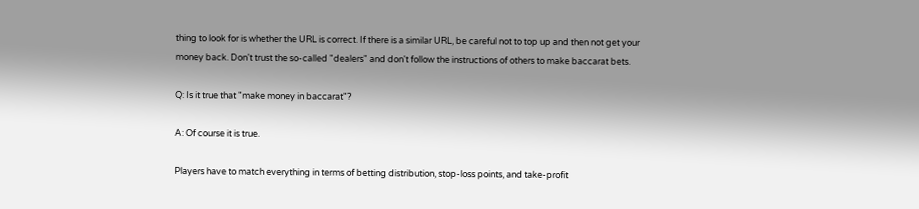thing to look for is whether the URL is correct. If there is a similar URL, be careful not to top up and then not get your money back. Don't trust the so-called "dealers" and don't follow the instructions of others to make baccarat bets.

Q: Is it true that "make money in baccarat"?

A: Of course it is true.

Players have to match everything in terms of betting distribution, stop-loss points, and take-profit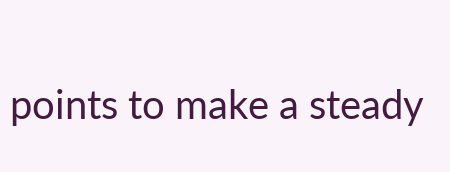points to make a steady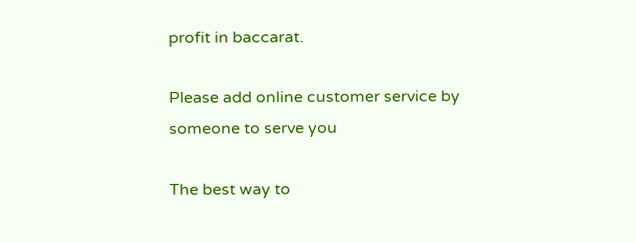profit in baccarat.

Please add online customer service by someone to serve you

The best way to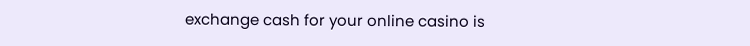exchange cash for your online casino is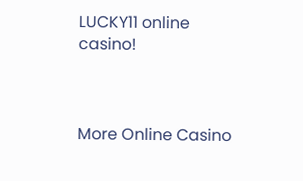LUCKY11 online casino!



More Online Casino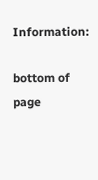Information:

bottom of page